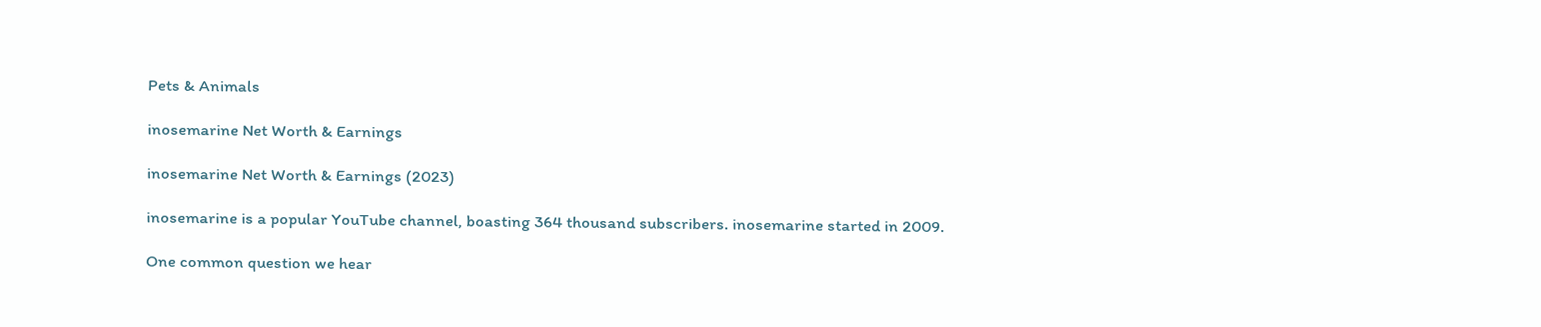Pets & Animals

inosemarine Net Worth & Earnings

inosemarine Net Worth & Earnings (2023)

inosemarine is a popular YouTube channel, boasting 364 thousand subscribers. inosemarine started in 2009.

One common question we hear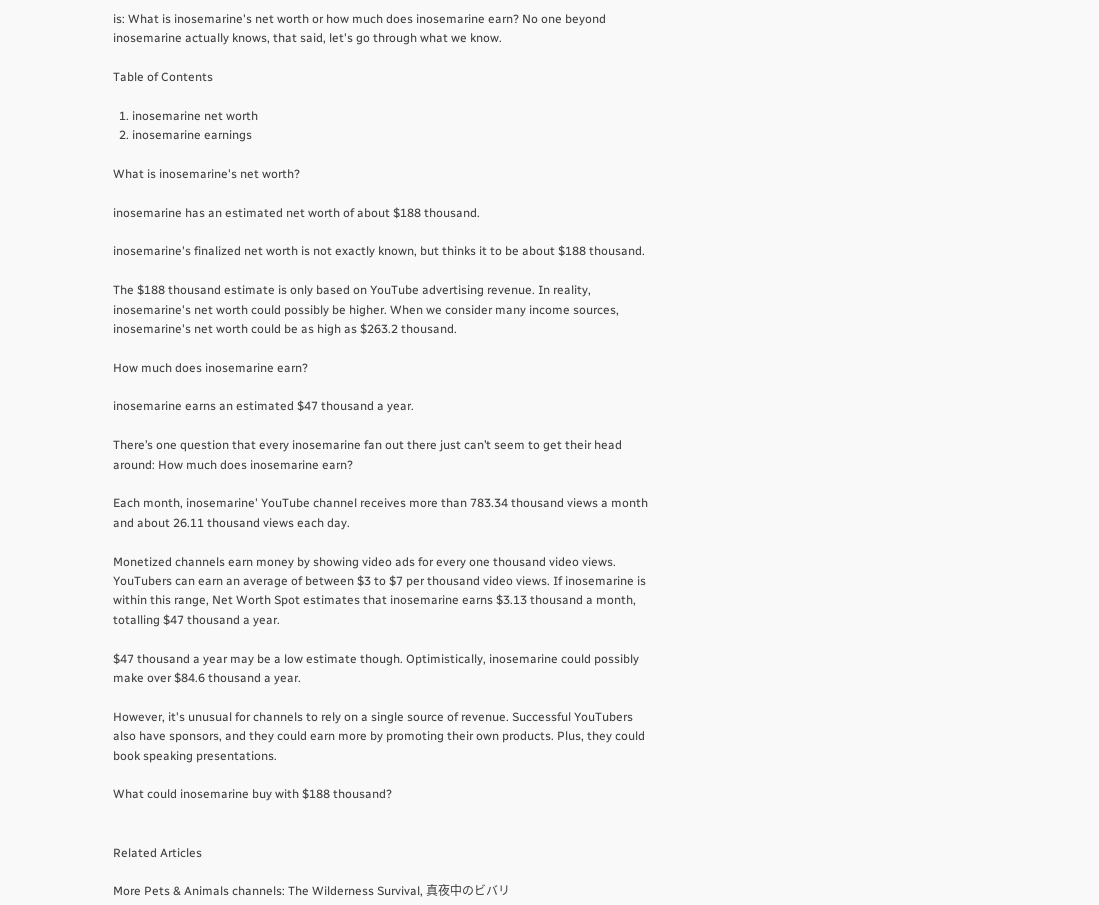is: What is inosemarine's net worth or how much does inosemarine earn? No one beyond inosemarine actually knows, that said, let's go through what we know.

Table of Contents

  1. inosemarine net worth
  2. inosemarine earnings

What is inosemarine's net worth?

inosemarine has an estimated net worth of about $188 thousand.

inosemarine's finalized net worth is not exactly known, but thinks it to be about $188 thousand.

The $188 thousand estimate is only based on YouTube advertising revenue. In reality, inosemarine's net worth could possibly be higher. When we consider many income sources, inosemarine's net worth could be as high as $263.2 thousand.

How much does inosemarine earn?

inosemarine earns an estimated $47 thousand a year.

There’s one question that every inosemarine fan out there just can’t seem to get their head around: How much does inosemarine earn?

Each month, inosemarine' YouTube channel receives more than 783.34 thousand views a month and about 26.11 thousand views each day.

Monetized channels earn money by showing video ads for every one thousand video views. YouTubers can earn an average of between $3 to $7 per thousand video views. If inosemarine is within this range, Net Worth Spot estimates that inosemarine earns $3.13 thousand a month, totalling $47 thousand a year.

$47 thousand a year may be a low estimate though. Optimistically, inosemarine could possibly make over $84.6 thousand a year.

However, it's unusual for channels to rely on a single source of revenue. Successful YouTubers also have sponsors, and they could earn more by promoting their own products. Plus, they could book speaking presentations.

What could inosemarine buy with $188 thousand?


Related Articles

More Pets & Animals channels: The Wilderness Survival, 真夜中のビバリ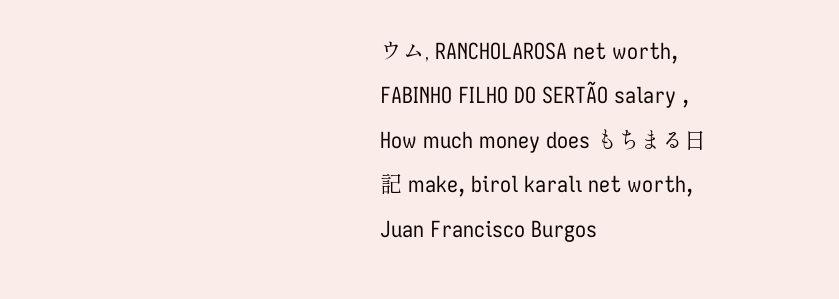ウム, RANCHOLAROSA net worth, FABINHO FILHO DO SERTÃO salary , How much money does もちまる日記 make, birol karalı net worth, Juan Francisco Burgos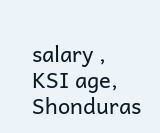salary , KSI age, Shonduras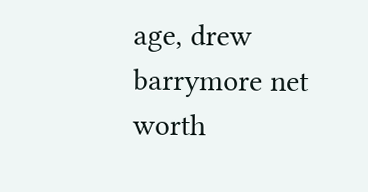age, drew barrymore net worth